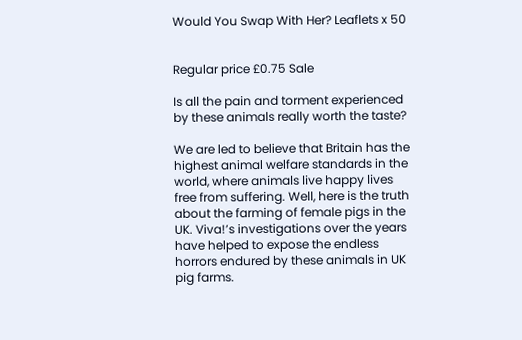Would You Swap With Her? Leaflets x 50


Regular price £0.75 Sale

Is all the pain and torment experienced by these animals really worth the taste?

We are led to believe that Britain has the highest animal welfare standards in the world, where animals live happy lives free from suffering. Well, here is the truth about the farming of female pigs in the UK. Viva!’s investigations over the years have helped to expose the endless horrors endured by these animals in UK pig farms.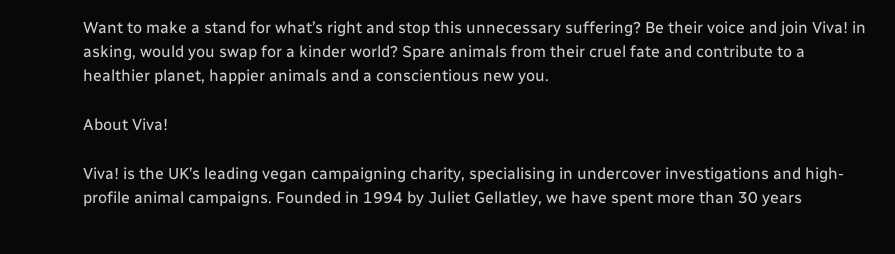Want to make a stand for what’s right and stop this unnecessary suffering? Be their voice and join Viva! in asking, would you swap for a kinder world? Spare animals from their cruel fate and contribute to a healthier planet, happier animals and a conscientious new you.

About Viva!

Viva! is the UK’s leading vegan campaigning charity, specialising in undercover investigations and high-profile animal campaigns. Founded in 1994 by Juliet Gellatley, we have spent more than 30 years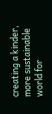creating a kinder, more sustainable world for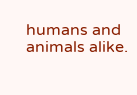humans and animals alike.